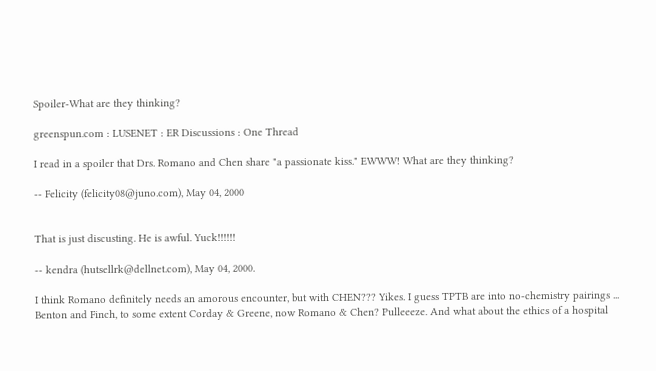Spoiler-What are they thinking?

greenspun.com : LUSENET : ER Discussions : One Thread

I read in a spoiler that Drs. Romano and Chen share "a passionate kiss." EWWW! What are they thinking?

-- Felicity (felicity08@juno.com), May 04, 2000


That is just discusting. He is awful. Yuck!!!!!!

-- kendra (hutsellrk@dellnet.com), May 04, 2000.

I think Romano definitely needs an amorous encounter, but with CHEN??? Yikes. I guess TPTB are into no-chemistry pairings ... Benton and Finch, to some extent Corday & Greene, now Romano & Chen? Pulleeeze. And what about the ethics of a hospital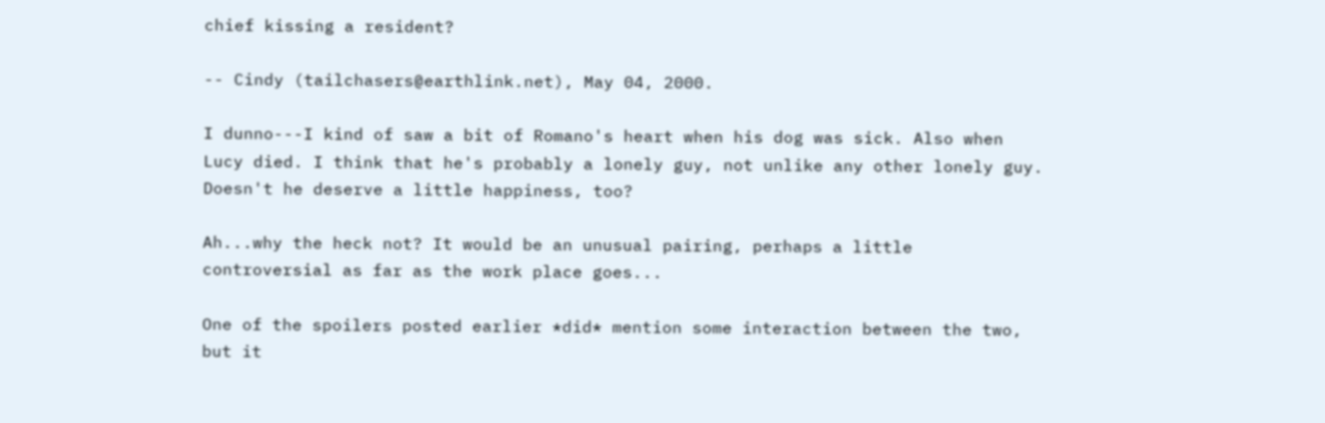chief kissing a resident?

-- Cindy (tailchasers@earthlink.net), May 04, 2000.

I dunno---I kind of saw a bit of Romano's heart when his dog was sick. Also when Lucy died. I think that he's probably a lonely guy, not unlike any other lonely guy. Doesn't he deserve a little happiness, too?

Ah...why the heck not? It would be an unusual pairing, perhaps a little controversial as far as the work place goes...

One of the spoilers posted earlier *did* mention some interaction between the two, but it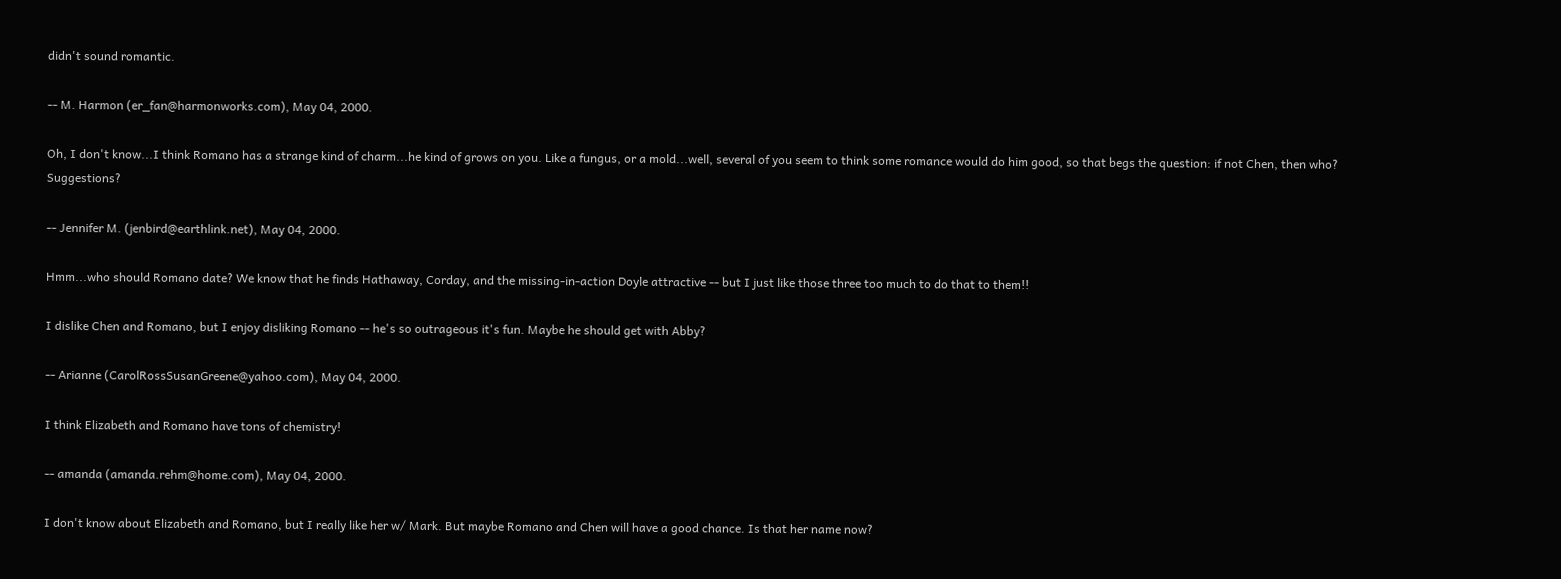didn't sound romantic.

-- M. Harmon (er_fan@harmonworks.com), May 04, 2000.

Oh, I don't know...I think Romano has a strange kind of charm...he kind of grows on you. Like a fungus, or a mold...well, several of you seem to think some romance would do him good, so that begs the question: if not Chen, then who? Suggestions?

-- Jennifer M. (jenbird@earthlink.net), May 04, 2000.

Hmm...who should Romano date? We know that he finds Hathaway, Corday, and the missing-in-action Doyle attractive -- but I just like those three too much to do that to them!!

I dislike Chen and Romano, but I enjoy disliking Romano -- he's so outrageous it's fun. Maybe he should get with Abby?

-- Arianne (CarolRossSusanGreene@yahoo.com), May 04, 2000.

I think Elizabeth and Romano have tons of chemistry!

-- amanda (amanda.rehm@home.com), May 04, 2000.

I don't know about Elizabeth and Romano, but I really like her w/ Mark. But maybe Romano and Chen will have a good chance. Is that her name now?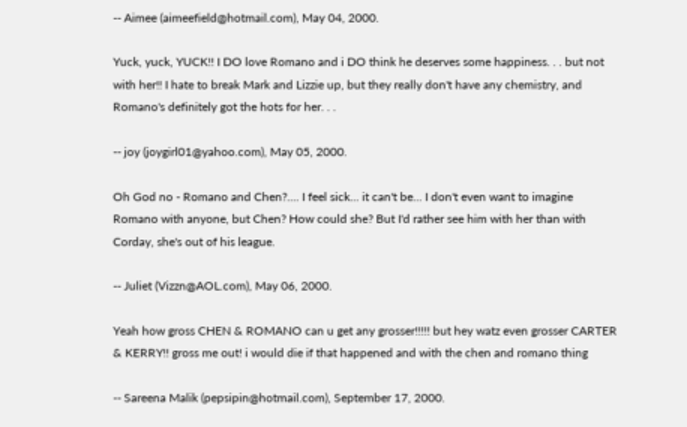-- Aimee (aimeefield@hotmail.com), May 04, 2000.

Yuck, yuck, YUCK!! I DO love Romano and i DO think he deserves some happiness. . . but not with her!! I hate to break Mark and Lizzie up, but they really don't have any chemistry, and Romano's definitely got the hots for her. . .

-- joy (joygirl01@yahoo.com), May 05, 2000.

Oh God no - Romano and Chen?.... I feel sick... it can't be... I don't even want to imagine Romano with anyone, but Chen? How could she? But I'd rather see him with her than with Corday, she's out of his league.

-- Juliet (Vizzn@AOL.com), May 06, 2000.

Yeah how gross CHEN & ROMANO can u get any grosser!!!!! but hey watz even grosser CARTER & KERRY!! gross me out! i would die if that happened and with the chen and romano thing

-- Sareena Malik (pepsipin@hotmail.com), September 17, 2000.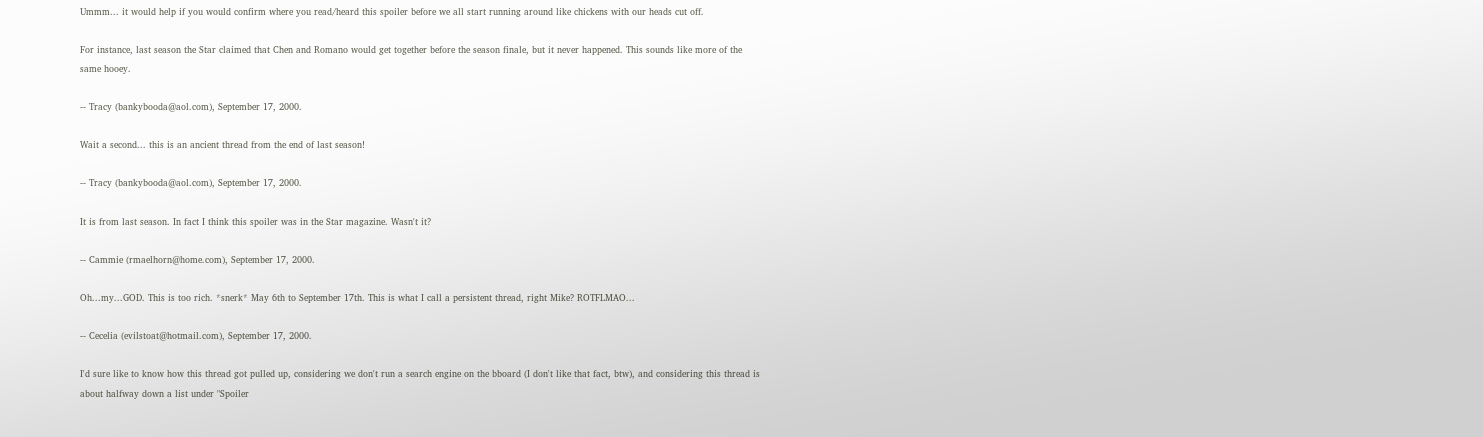Ummm... it would help if you would confirm where you read/heard this spoiler before we all start running around like chickens with our heads cut off.

For instance, last season the Star claimed that Chen and Romano would get together before the season finale, but it never happened. This sounds like more of the same hooey.

-- Tracy (bankybooda@aol.com), September 17, 2000.

Wait a second... this is an ancient thread from the end of last season!

-- Tracy (bankybooda@aol.com), September 17, 2000.

It is from last season. In fact I think this spoiler was in the Star magazine. Wasn't it?

-- Cammie (rmaelhorn@home.com), September 17, 2000.

Oh...my...GOD. This is too rich. *snerk* May 6th to September 17th. This is what I call a persistent thread, right Mike? ROTFLMAO...

-- Cecelia (evilstoat@hotmail.com), September 17, 2000.

I'd sure like to know how this thread got pulled up, considering we don't run a search engine on the bboard (I don't like that fact, btw), and considering this thread is about halfway down a list under "Spoiler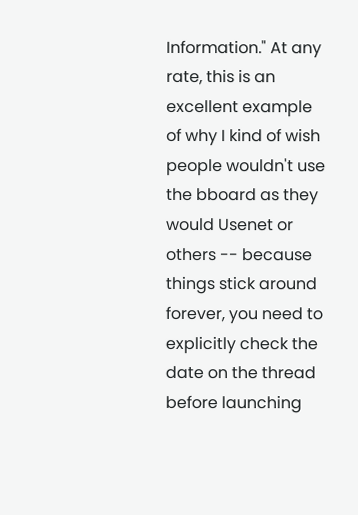Information." At any rate, this is an excellent example of why I kind of wish people wouldn't use the bboard as they would Usenet or others -- because things stick around forever, you need to explicitly check the date on the thread before launching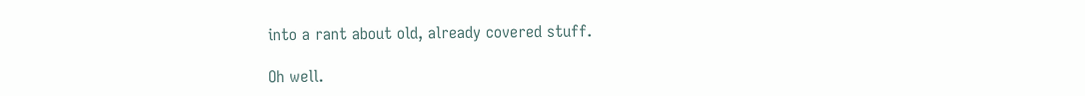into a rant about old, already covered stuff.

Oh well.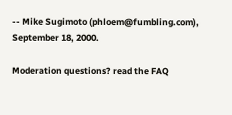-- Mike Sugimoto (phloem@fumbling.com), September 18, 2000.

Moderation questions? read the FAQ